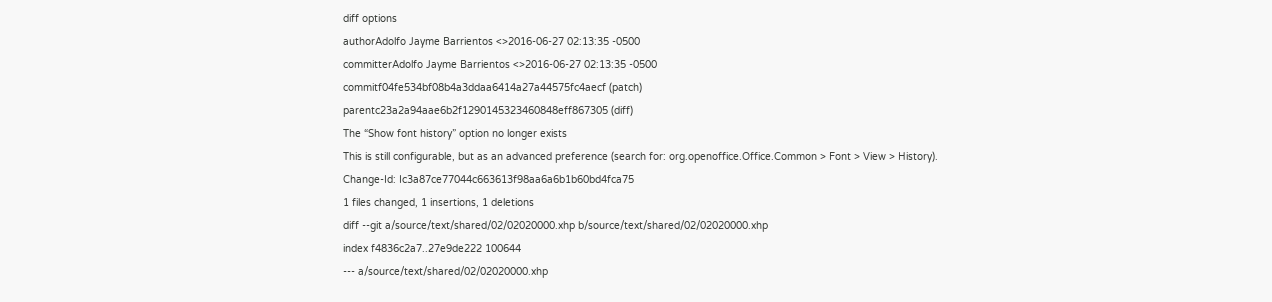diff options
authorAdolfo Jayme Barrientos <>2016-06-27 02:13:35 -0500
committerAdolfo Jayme Barrientos <>2016-06-27 02:13:35 -0500
commitf04fe534bf08b4a3ddaa6414a27a44575fc4aecf (patch)
parentc23a2a94aae6b2f1290145323460848eff867305 (diff)
The “Show font history” option no longer exists
This is still configurable, but as an advanced preference (search for: org.openoffice.Office.Common > Font > View > History). Change-Id: Ic3a87ce77044c663613f98aa6a6b1b60bd4fca75
1 files changed, 1 insertions, 1 deletions
diff --git a/source/text/shared/02/02020000.xhp b/source/text/shared/02/02020000.xhp
index f4836c2a7..27e9de222 100644
--- a/source/text/shared/02/02020000.xhp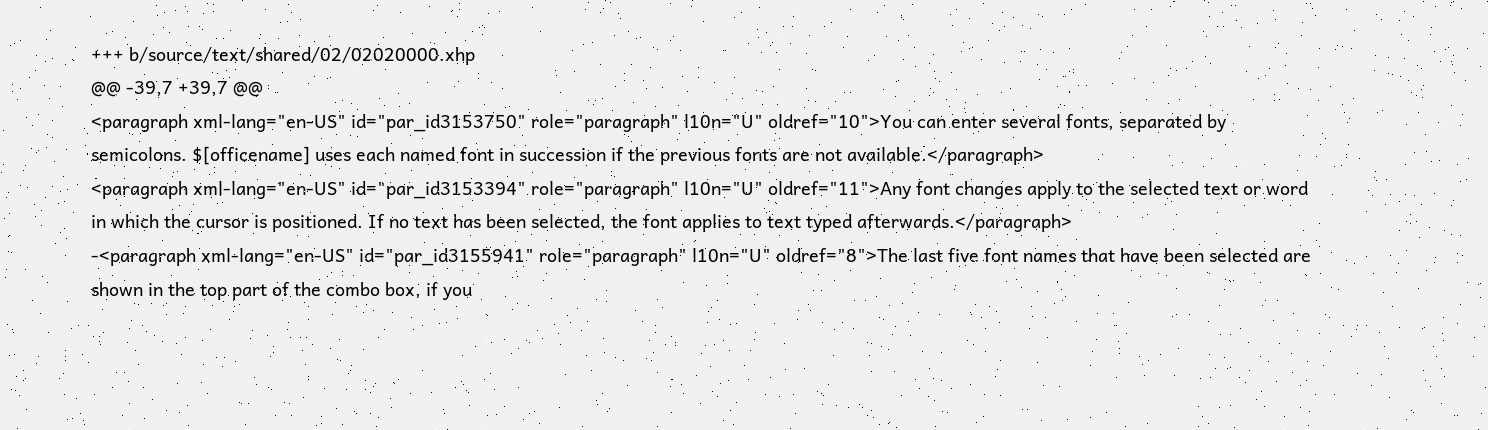+++ b/source/text/shared/02/02020000.xhp
@@ -39,7 +39,7 @@
<paragraph xml-lang="en-US" id="par_id3153750" role="paragraph" l10n="U" oldref="10">You can enter several fonts, separated by semicolons. $[officename] uses each named font in succession if the previous fonts are not available.</paragraph>
<paragraph xml-lang="en-US" id="par_id3153394" role="paragraph" l10n="U" oldref="11">Any font changes apply to the selected text or word in which the cursor is positioned. If no text has been selected, the font applies to text typed afterwards.</paragraph>
-<paragraph xml-lang="en-US" id="par_id3155941" role="paragraph" l10n="U" oldref="8">The last five font names that have been selected are shown in the top part of the combo box, if you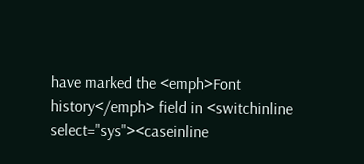have marked the <emph>Font history</emph> field in <switchinline select="sys"><caseinline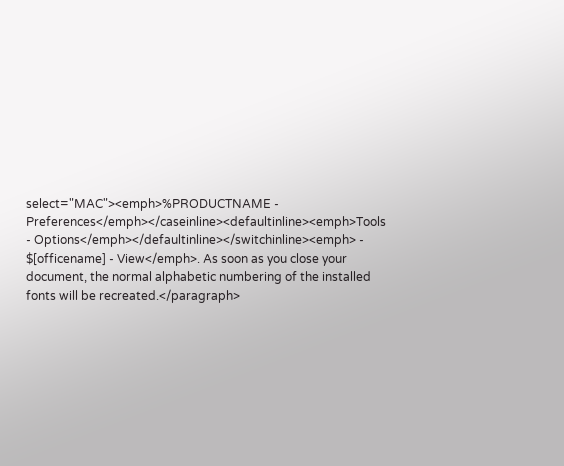select="MAC"><emph>%PRODUCTNAME - Preferences</emph></caseinline><defaultinline><emph>Tools - Options</emph></defaultinline></switchinline><emph> - $[officename] - View</emph>. As soon as you close your document, the normal alphabetic numbering of the installed fonts will be recreated.</paragraph>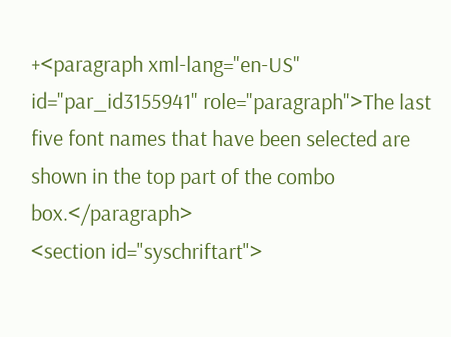+<paragraph xml-lang="en-US" id="par_id3155941" role="paragraph">The last five font names that have been selected are shown in the top part of the combo box.</paragraph>
<section id="syschriftart">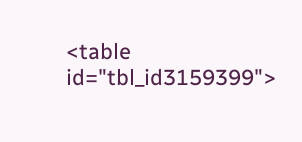<table id="tbl_id3159399">